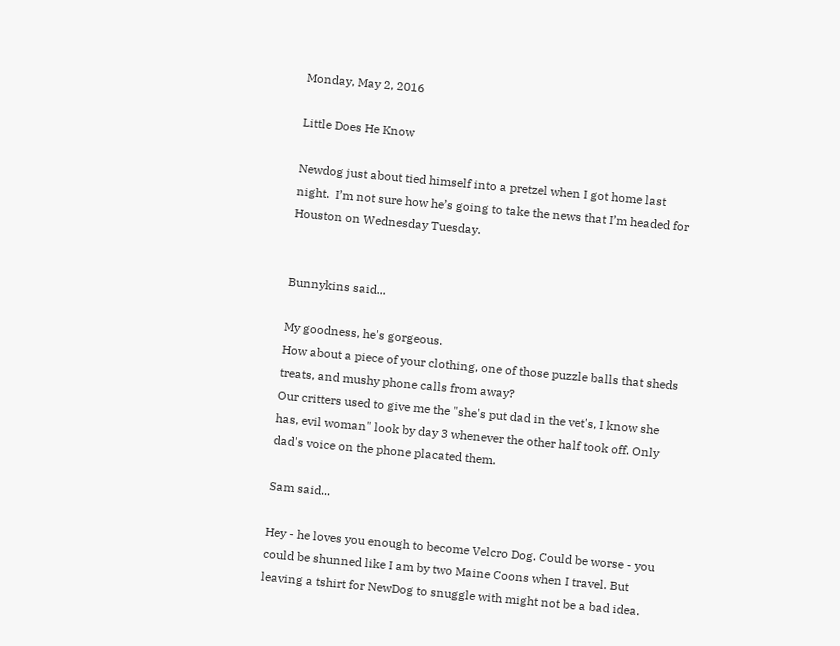Monday, May 2, 2016

Little Does He Know

Newdog just about tied himself into a pretzel when I got home last night.  I’m not sure how he’s going to take the news that I’m headed for Houston on Wednesday Tuesday.


Bunnykins said...

My goodness, he's gorgeous.
How about a piece of your clothing, one of those puzzle balls that sheds treats, and mushy phone calls from away?
Our critters used to give me the "she's put dad in the vet's, I know she has, evil woman" look by day 3 whenever the other half took off. Only dad's voice on the phone placated them.

Sam said...

Hey - he loves you enough to become Velcro Dog. Could be worse - you could be shunned like I am by two Maine Coons when I travel. But leaving a tshirt for NewDog to snuggle with might not be a bad idea.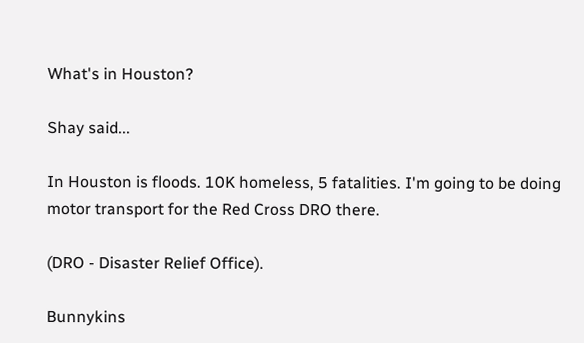What's in Houston?

Shay said...

In Houston is floods. 10K homeless, 5 fatalities. I'm going to be doing motor transport for the Red Cross DRO there.

(DRO - Disaster Relief Office).

Bunnykins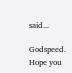said...

Godspeed. Hope you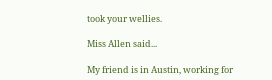took your wellies.

Miss Allen said...

My friend is in Austin, working for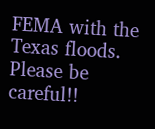FEMA with the Texas floods. Please be careful!!